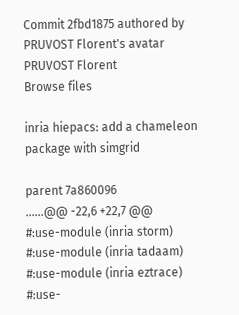Commit 2fbd1875 authored by PRUVOST Florent's avatar PRUVOST Florent
Browse files

inria hiepacs: add a chameleon package with simgrid

parent 7a860096
......@@ -22,6 +22,7 @@
#:use-module (inria storm)
#:use-module (inria tadaam)
#:use-module (inria eztrace)
#:use-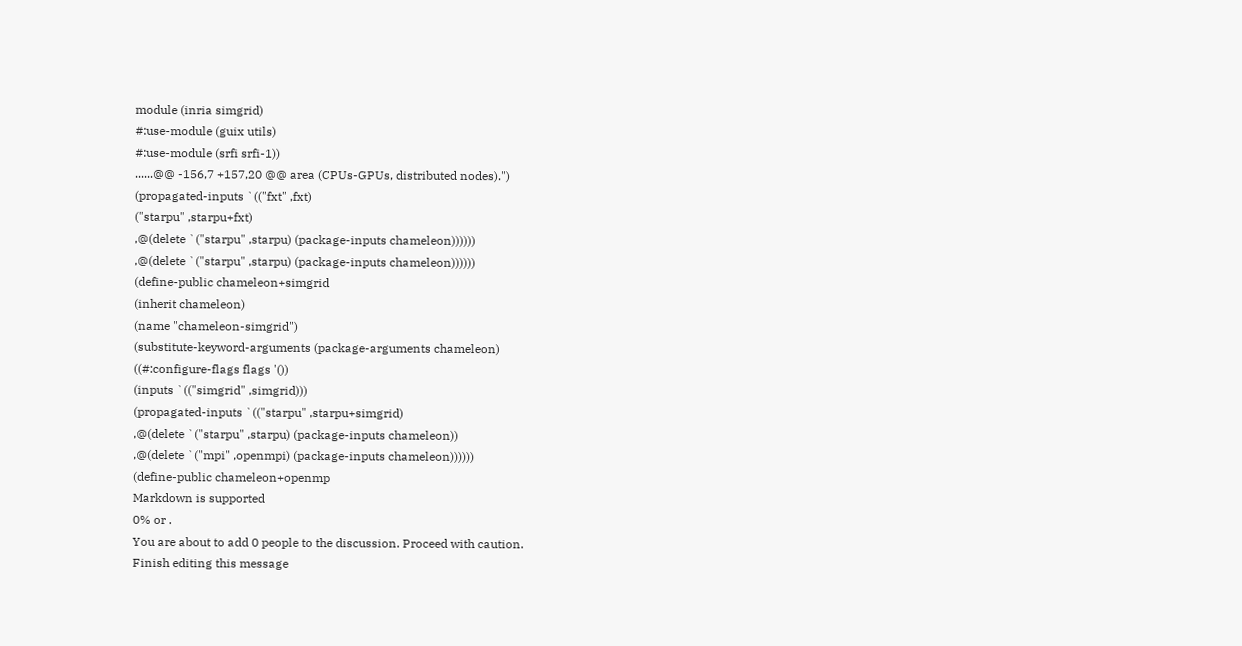module (inria simgrid)
#:use-module (guix utils)
#:use-module (srfi srfi-1))
......@@ -156,7 +157,20 @@ area (CPUs-GPUs, distributed nodes).")
(propagated-inputs `(("fxt" ,fxt)
("starpu" ,starpu+fxt)
,@(delete `("starpu" ,starpu) (package-inputs chameleon))))))
,@(delete `("starpu" ,starpu) (package-inputs chameleon))))))
(define-public chameleon+simgrid
(inherit chameleon)
(name "chameleon-simgrid")
(substitute-keyword-arguments (package-arguments chameleon)
((#:configure-flags flags '())
(inputs `(("simgrid" ,simgrid)))
(propagated-inputs `(("starpu" ,starpu+simgrid)
,@(delete `("starpu" ,starpu) (package-inputs chameleon))
,@(delete `("mpi" ,openmpi) (package-inputs chameleon))))))
(define-public chameleon+openmp
Markdown is supported
0% or .
You are about to add 0 people to the discussion. Proceed with caution.
Finish editing this message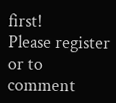first!
Please register or to comment